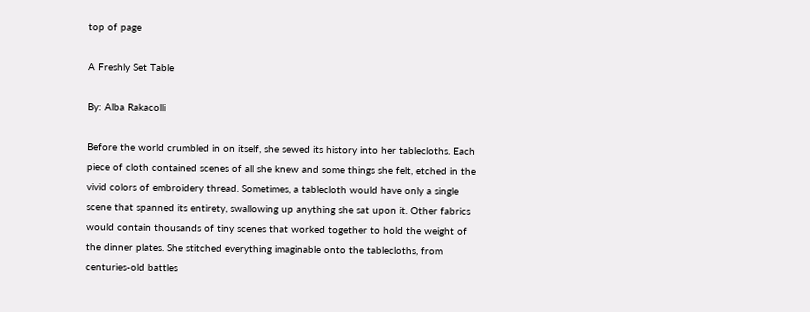top of page

A Freshly Set Table

By: Alba Rakacolli

Before the world crumbled in on itself, she sewed its history into her tablecloths. Each piece of cloth contained scenes of all she knew and some things she felt, etched in the vivid colors of embroidery thread. Sometimes, a tablecloth would have only a single scene that spanned its entirety, swallowing up anything she sat upon it. Other fabrics would contain thousands of tiny scenes that worked together to hold the weight of the dinner plates. She stitched everything imaginable onto the tablecloths, from centuries-old battles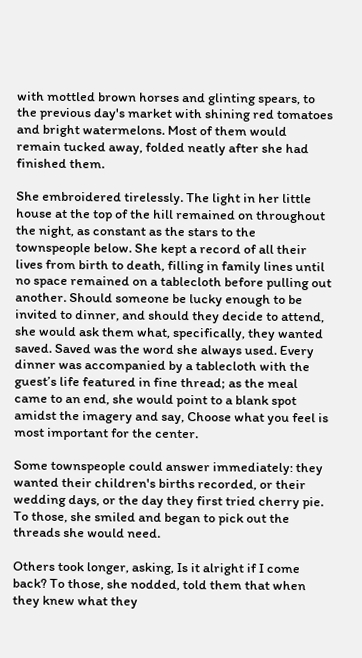with mottled brown horses and glinting spears, to the previous day's market with shining red tomatoes and bright watermelons. Most of them would remain tucked away, folded neatly after she had finished them.

She embroidered tirelessly. The light in her little house at the top of the hill remained on throughout the night, as constant as the stars to the townspeople below. She kept a record of all their lives from birth to death, filling in family lines until no space remained on a tablecloth before pulling out another. Should someone be lucky enough to be invited to dinner, and should they decide to attend, she would ask them what, specifically, they wanted saved. Saved was the word she always used. Every dinner was accompanied by a tablecloth with the guest’s life featured in fine thread; as the meal came to an end, she would point to a blank spot amidst the imagery and say, Choose what you feel is most important for the center.

Some townspeople could answer immediately: they wanted their children's births recorded, or their wedding days, or the day they first tried cherry pie. To those, she smiled and began to pick out the threads she would need.

Others took longer, asking, Is it alright if I come back? To those, she nodded, told them that when they knew what they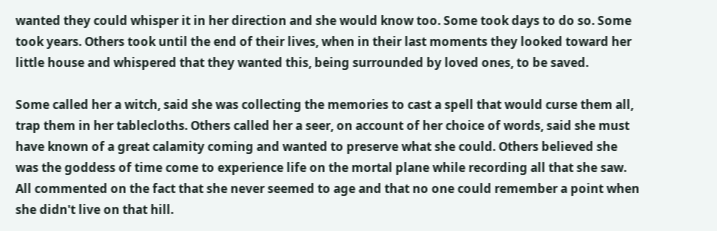wanted they could whisper it in her direction and she would know too. Some took days to do so. Some took years. Others took until the end of their lives, when in their last moments they looked toward her little house and whispered that they wanted this, being surrounded by loved ones, to be saved.

Some called her a witch, said she was collecting the memories to cast a spell that would curse them all, trap them in her tablecloths. Others called her a seer, on account of her choice of words, said she must have known of a great calamity coming and wanted to preserve what she could. Others believed she was the goddess of time come to experience life on the mortal plane while recording all that she saw. All commented on the fact that she never seemed to age and that no one could remember a point when she didn't live on that hill.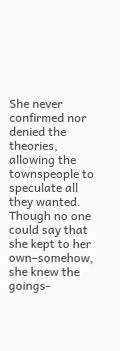She never confirmed nor denied the theories, allowing the townspeople to speculate all they wanted. Though no one could say that she kept to her own–somehow, she knew the goings-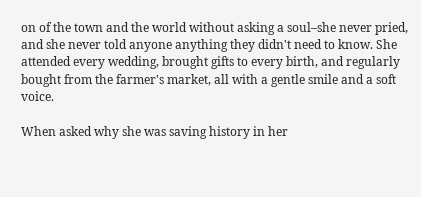on of the town and the world without asking a soul–she never pried, and she never told anyone anything they didn't need to know. She attended every wedding, brought gifts to every birth, and regularly bought from the farmer's market, all with a gentle smile and a soft voice.

When asked why she was saving history in her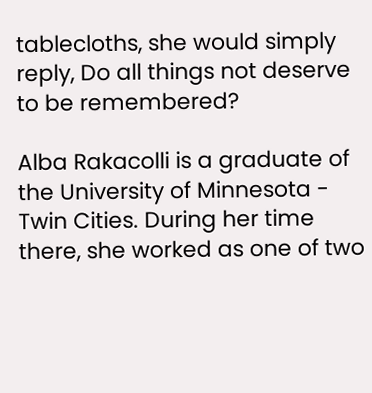tablecloths, she would simply reply, Do all things not deserve to be remembered?

Alba Rakacolli is a graduate of the University of Minnesota - Twin Cities. During her time there, she worked as one of two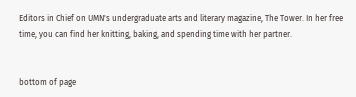Editors in Chief on UMN's undergraduate arts and literary magazine, The Tower. In her free time, you can find her knitting, baking, and spending time with her partner.


bottom of page